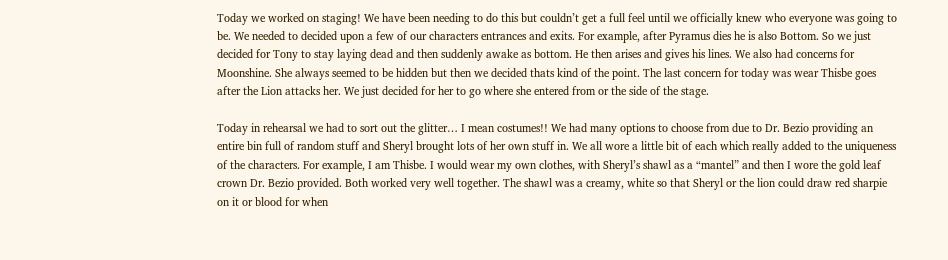Today we worked on staging! We have been needing to do this but couldn’t get a full feel until we officially knew who everyone was going to be. We needed to decided upon a few of our characters entrances and exits. For example, after Pyramus dies he is also Bottom. So we just decided for Tony to stay laying dead and then suddenly awake as bottom. He then arises and gives his lines. We also had concerns for Moonshine. She always seemed to be hidden but then we decided thats kind of the point. The last concern for today was wear Thisbe goes after the Lion attacks her. We just decided for her to go where she entered from or the side of the stage.

Today in rehearsal we had to sort out the glitter… I mean costumes!! We had many options to choose from due to Dr. Bezio providing an entire bin full of random stuff and Sheryl brought lots of her own stuff in. We all wore a little bit of each which really added to the uniqueness of the characters. For example, I am Thisbe. I would wear my own clothes, with Sheryl’s shawl as a “mantel” and then I wore the gold leaf crown Dr. Bezio provided. Both worked very well together. The shawl was a creamy, white so that Sheryl or the lion could draw red sharpie on it or blood for when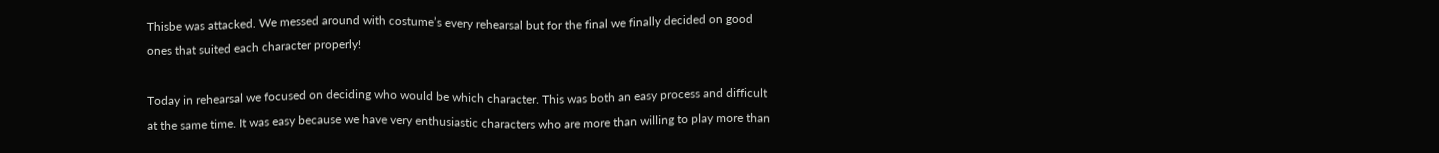Thisbe was attacked. We messed around with costume’s every rehearsal but for the final we finally decided on good ones that suited each character properly!

Today in rehearsal we focused on deciding who would be which character. This was both an easy process and difficult at the same time. It was easy because we have very enthusiastic characters who are more than willing to play more than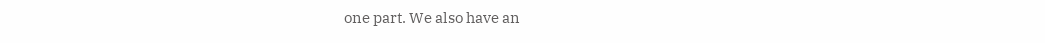one part. We also have an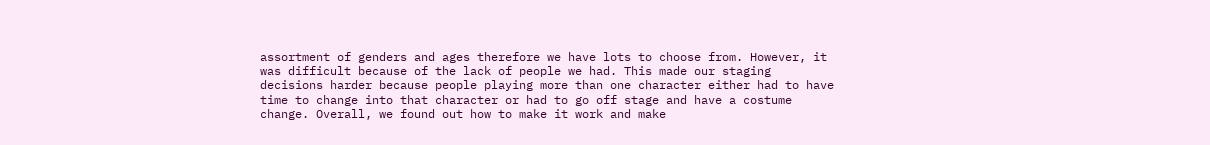assortment of genders and ages therefore we have lots to choose from. However, it was difficult because of the lack of people we had. This made our staging decisions harder because people playing more than one character either had to have time to change into that character or had to go off stage and have a costume change. Overall, we found out how to make it work and make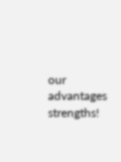our advantages strengths!